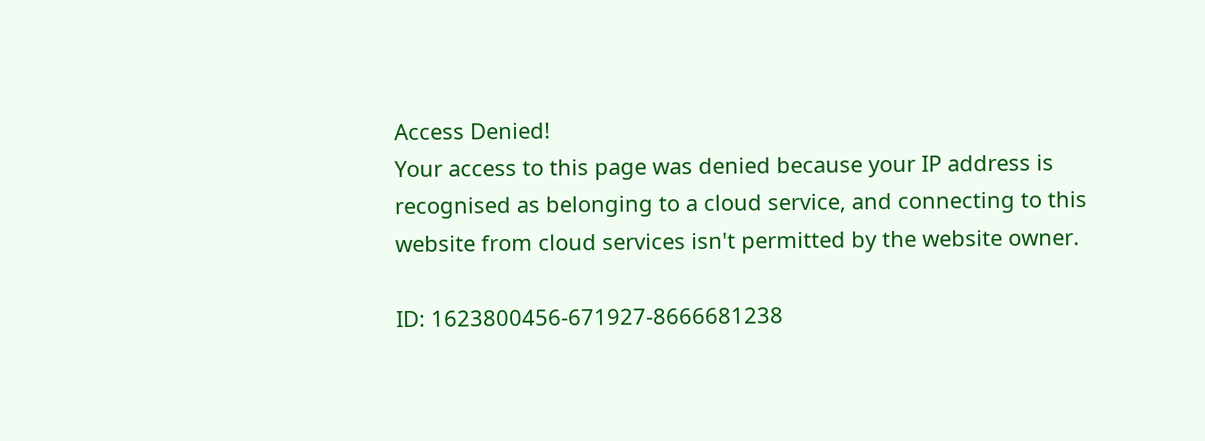Access Denied!
Your access to this page was denied because your IP address is recognised as belonging to a cloud service, and connecting to this website from cloud services isn't permitted by the website owner.

ID: 1623800456-671927-8666681238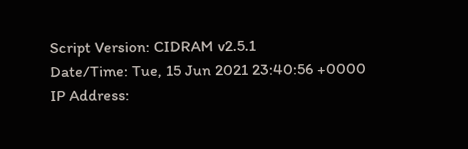Script Version: CIDRAM v2.5.1
Date/Time: Tue, 15 Jun 2021 23:40:56 +0000
IP Address: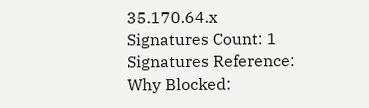35.170.64.x
Signatures Count: 1
Signatures Reference:
Why Blocked: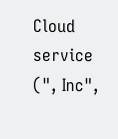Cloud service (", Inc",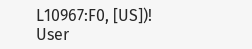L10967:F0, [US])!
User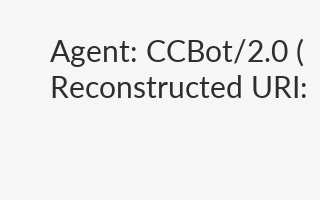Agent: CCBot/2.0 (
Reconstructed URI: